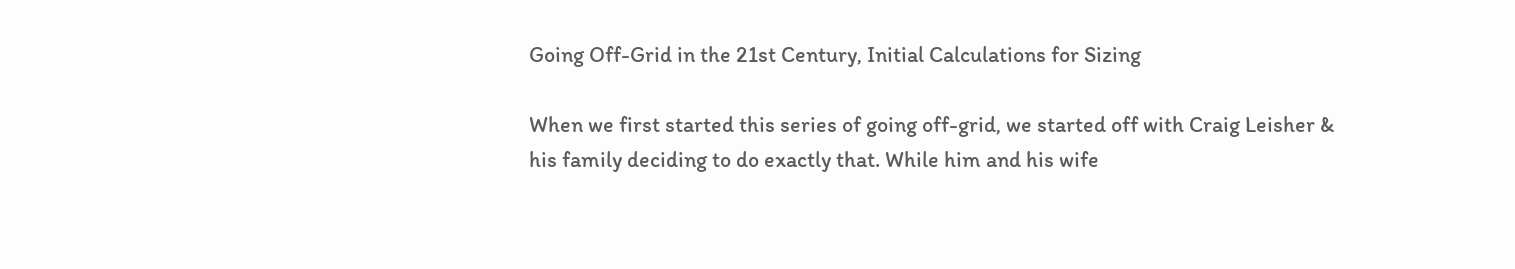Going Off-Grid in the 21st Century, Initial Calculations for Sizing

When we first started this series of going off-grid, we started off with Craig Leisher & his family deciding to do exactly that. While him and his wife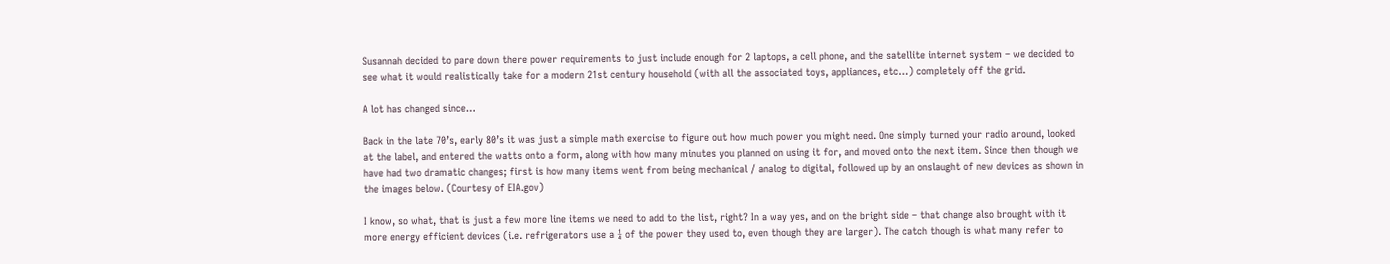Susannah decided to pare down there power requirements to just include enough for 2 laptops, a cell phone, and the satellite internet system – we decided to see what it would realistically take for a modern 21st century household (with all the associated toys, appliances, etc…) completely off the grid.

A lot has changed since…

Back in the late 70’s, early 80’s it was just a simple math exercise to figure out how much power you might need. One simply turned your radio around, looked at the label, and entered the watts onto a form, along with how many minutes you planned on using it for, and moved onto the next item. Since then though we have had two dramatic changes; first is how many items went from being mechanical / analog to digital, followed up by an onslaught of new devices as shown in the images below. (Courtesy of EIA.gov)

I know, so what, that is just a few more line items we need to add to the list, right? In a way yes, and on the bright side – that change also brought with it more energy efficient devices (i.e. refrigerators use a ¼ of the power they used to, even though they are larger). The catch though is what many refer to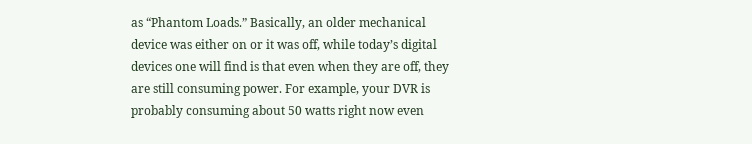as “Phantom Loads.” Basically, an older mechanical device was either on or it was off, while today’s digital devices one will find is that even when they are off, they are still consuming power. For example, your DVR is probably consuming about 50 watts right now even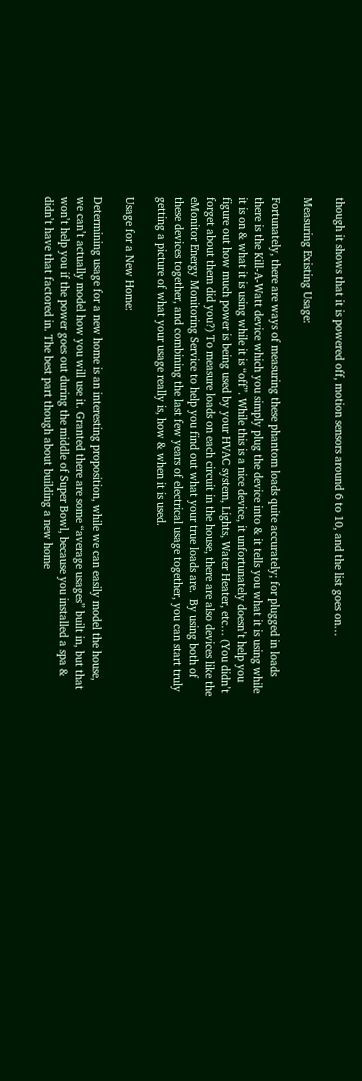though it shows that it is powered off, motion sensors around 6 to 10, and the list goes on…

Measuring Existing Usage:

Fortunately, there are ways of measuring these phantom loads quite accurately; for plugged in loads there is the Kill-A-Watt device which you simply plug the device into & it tells you what it is using while it is on & what it is using while it is “off”. While this is a nice device, it unfortunately doesn’t help you figure out how much power is being used by your HVAC system, Lights, Water Heater, etc… (You didn’t forget about them did you?) To measure loads on each circuit in the house, there are also devices like the eMonitor Energy Monitoring Service to help you find out what your true loads are.  By using both of these devices together, and combining the last few years of electrical usage together, you can start truly getting a picture of what your usage really is, how & when it is used.

Usage for a New Home:

Determining usage for a new home is an interesting proposition, while we can easily model the house, we can’t actually model how you will use it. Granted there are some “average usages” built in, but that won’t help you if the power goes out during the middle of Super Bowl, because you installed a spa & didn’t have that factored in. The best part though about building a new home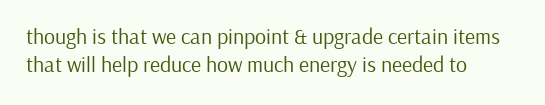though is that we can pinpoint & upgrade certain items that will help reduce how much energy is needed to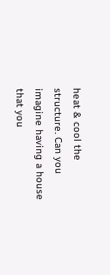heat & cool the structure. Can you imagine having a house that you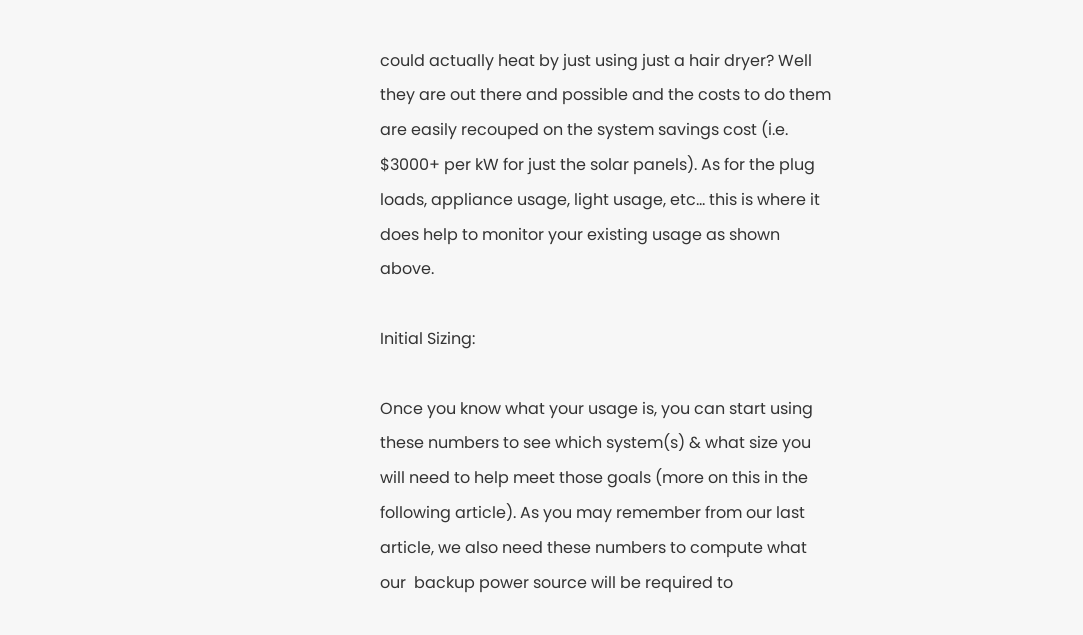could actually heat by just using just a hair dryer? Well they are out there and possible and the costs to do them are easily recouped on the system savings cost (i.e. $3000+ per kW for just the solar panels). As for the plug loads, appliance usage, light usage, etc… this is where it does help to monitor your existing usage as shown above.

Initial Sizing:

Once you know what your usage is, you can start using these numbers to see which system(s) & what size you will need to help meet those goals (more on this in the following article). As you may remember from our last article, we also need these numbers to compute what our  backup power source will be required to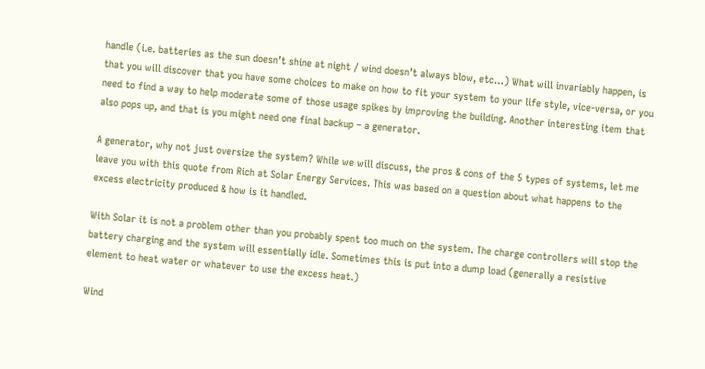handle (i.e. batteries as the sun doesn’t shine at night / wind doesn’t always blow, etc…) What will invariably happen, is that you will discover that you have some choices to make on how to fit your system to your life style, vice-versa, or you need to find a way to help moderate some of those usage spikes by improving the building. Another interesting item that also pops up, and that is you might need one final backup – a generator.

A generator, why not just oversize the system? While we will discuss, the pros & cons of the 5 types of systems, let me leave you with this quote from Rich at Solar Energy Services. This was based on a question about what happens to the excess electricity produced & how is it handled.

With Solar it is not a problem other than you probably spent too much on the system. The charge controllers will stop the battery charging and the system will essentially idle. Sometimes this is put into a dump load (generally a resistive element to heat water or whatever to use the excess heat.)

Wind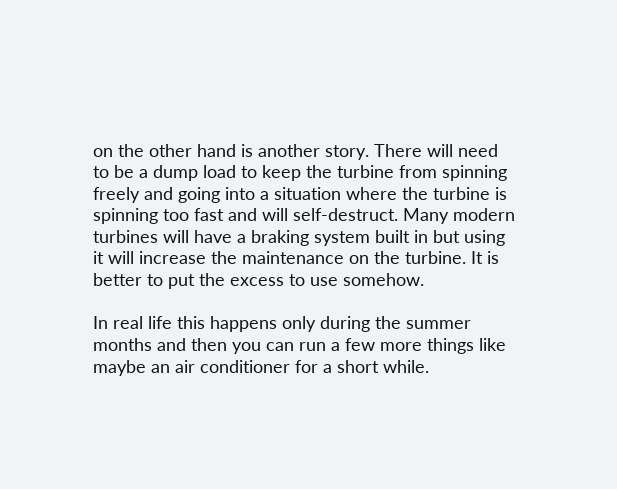on the other hand is another story. There will need to be a dump load to keep the turbine from spinning freely and going into a situation where the turbine is spinning too fast and will self-destruct. Many modern turbines will have a braking system built in but using it will increase the maintenance on the turbine. It is better to put the excess to use somehow.

In real life this happens only during the summer months and then you can run a few more things like maybe an air conditioner for a short while.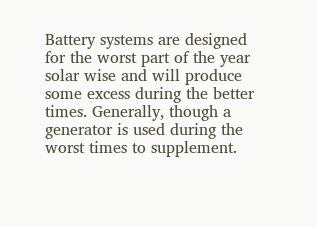Battery systems are designed for the worst part of the year solar wise and will produce some excess during the better times. Generally, though a generator is used during the worst times to supplement.